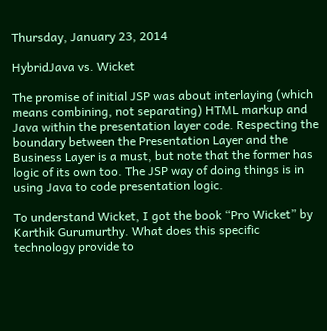Thursday, January 23, 2014

HybridJava vs. Wicket

The promise of initial JSP was about interlaying (which means combining, not separating) HTML markup and Java within the presentation layer code. Respecting the boundary between the Presentation Layer and the Business Layer is a must, but note that the former has logic of its own too. The JSP way of doing things is in using Java to code presentation logic.

To understand Wicket, I got the book “Pro Wicket” by Karthik Gurumurthy. What does this specific technology provide to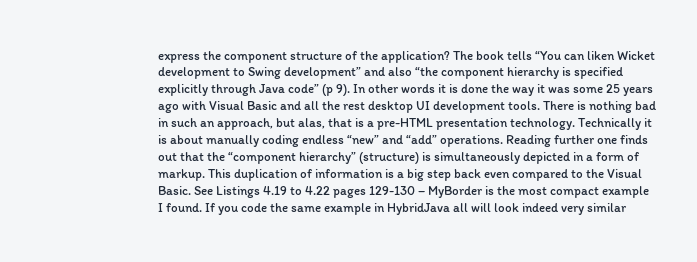express the component structure of the application? The book tells “You can liken Wicket development to Swing development” and also “the component hierarchy is specified explicitly through Java code” (p 9). In other words it is done the way it was some 25 years ago with Visual Basic and all the rest desktop UI development tools. There is nothing bad in such an approach, but alas, that is a pre-HTML presentation technology. Technically it is about manually coding endless “new” and “add” operations. Reading further one finds out that the “component hierarchy” (structure) is simultaneously depicted in a form of markup. This duplication of information is a big step back even compared to the Visual Basic. See Listings 4.19 to 4.22 pages 129-130 – MyBorder is the most compact example I found. If you code the same example in HybridJava all will look indeed very similar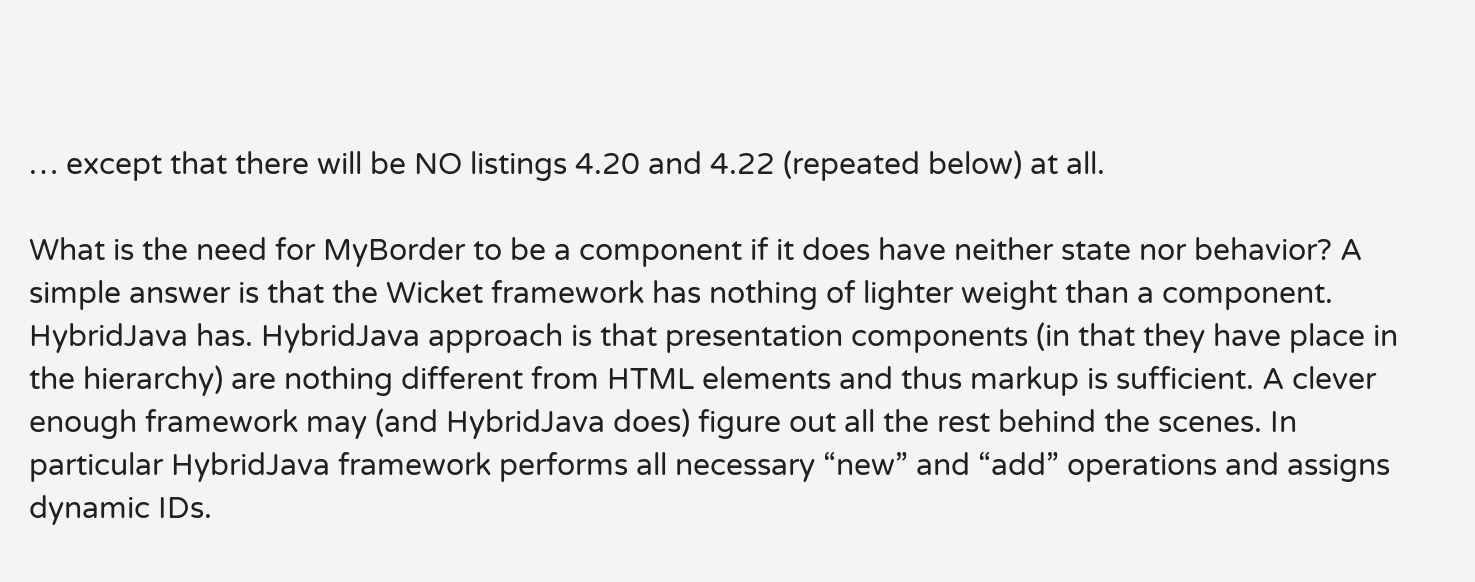… except that there will be NO listings 4.20 and 4.22 (repeated below) at all.

What is the need for MyBorder to be a component if it does have neither state nor behavior? A simple answer is that the Wicket framework has nothing of lighter weight than a component. HybridJava has. HybridJava approach is that presentation components (in that they have place in the hierarchy) are nothing different from HTML elements and thus markup is sufficient. A clever enough framework may (and HybridJava does) figure out all the rest behind the scenes. In particular HybridJava framework performs all necessary “new” and “add” operations and assigns dynamic IDs.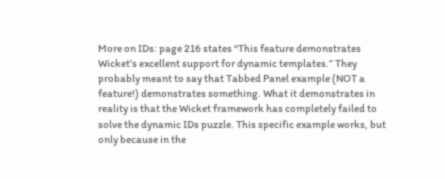More on IDs: page 216 states “This feature demonstrates Wicket’s excellent support for dynamic templates.” They probably meant to say that Tabbed Panel example (NOT a feature!) demonstrates something. What it demonstrates in reality is that the Wicket framework has completely failed to solve the dynamic IDs puzzle. This specific example works, but only because in the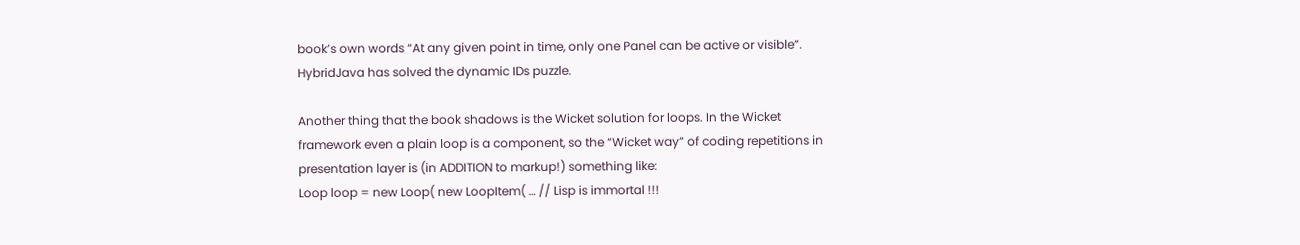book’s own words “At any given point in time, only one Panel can be active or visible”. HybridJava has solved the dynamic IDs puzzle.

Another thing that the book shadows is the Wicket solution for loops. In the Wicket framework even a plain loop is a component, so the “Wicket way” of coding repetitions in presentation layer is (in ADDITION to markup!) something like:
Loop loop = new Loop( new LoopItem( … // Lisp is immortal !!!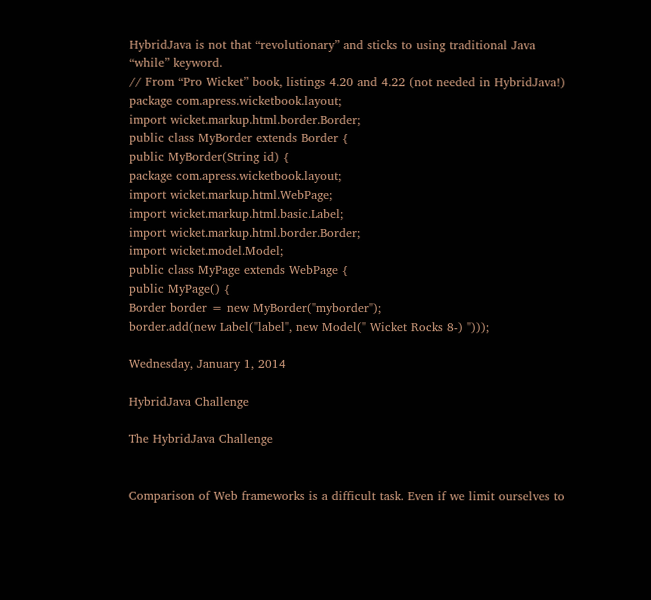HybridJava is not that “revolutionary” and sticks to using traditional Java “while” keyword.
// From “Pro Wicket” book, listings 4.20 and 4.22 (not needed in HybridJava!)
package com.apress.wicketbook.layout;
import wicket.markup.html.border.Border;
public class MyBorder extends Border {
public MyBorder(String id) {
package com.apress.wicketbook.layout;
import wicket.markup.html.WebPage;
import wicket.markup.html.basic.Label;
import wicket.markup.html.border.Border;
import wicket.model.Model;
public class MyPage extends WebPage {
public MyPage() {
Border border = new MyBorder("myborder");
border.add(new Label("label", new Model(" Wicket Rocks 8-) ")));

Wednesday, January 1, 2014

HybridJava Challenge

The HybridJava Challenge


Comparison of Web frameworks is a difficult task. Even if we limit ourselves to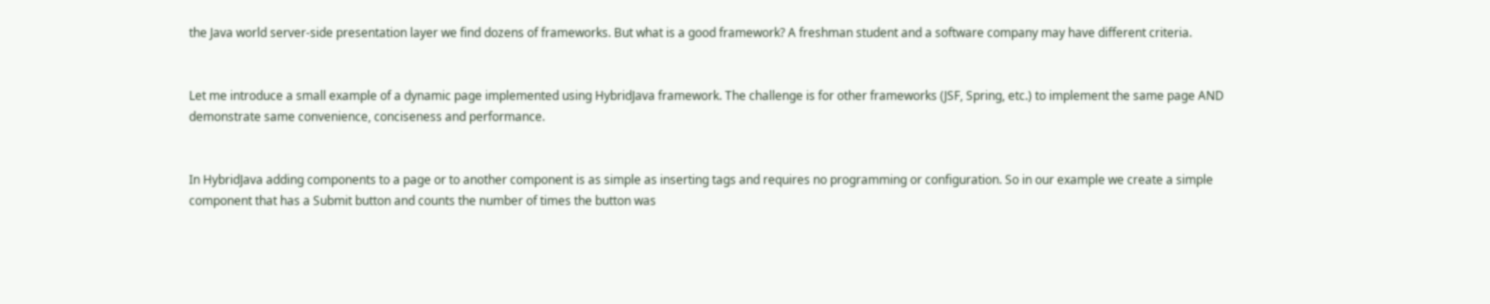the Java world server-side presentation layer we find dozens of frameworks. But what is a good framework? A freshman student and a software company may have different criteria.


Let me introduce a small example of a dynamic page implemented using HybridJava framework. The challenge is for other frameworks (JSF, Spring, etc.) to implement the same page AND demonstrate same convenience, conciseness and performance.


In HybridJava adding components to a page or to another component is as simple as inserting tags and requires no programming or configuration. So in our example we create a simple component that has a Submit button and counts the number of times the button was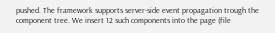pushed. The framework supports server-side event propagation trough the component tree. We insert 12 such components into the page (file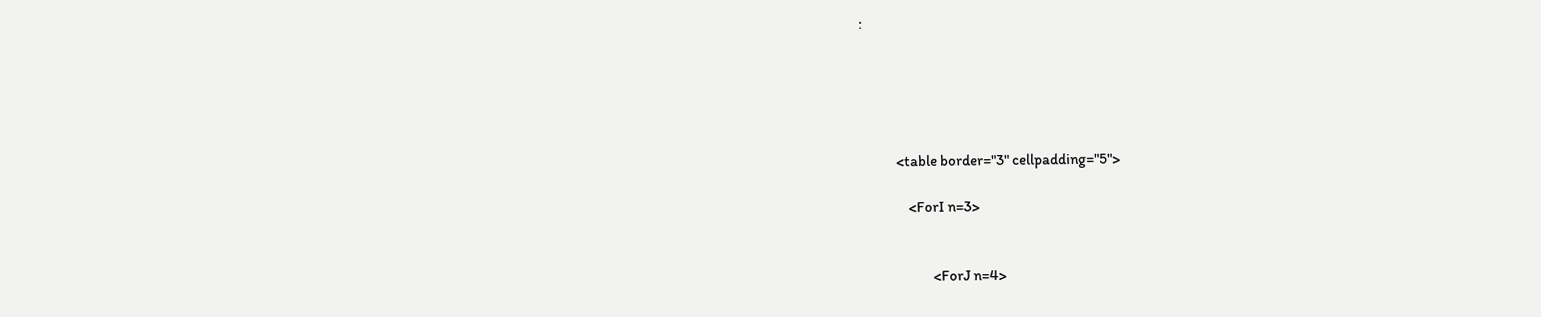:





            <table border="3" cellpadding="5">

                <ForI n=3>


                        <ForJ n=4>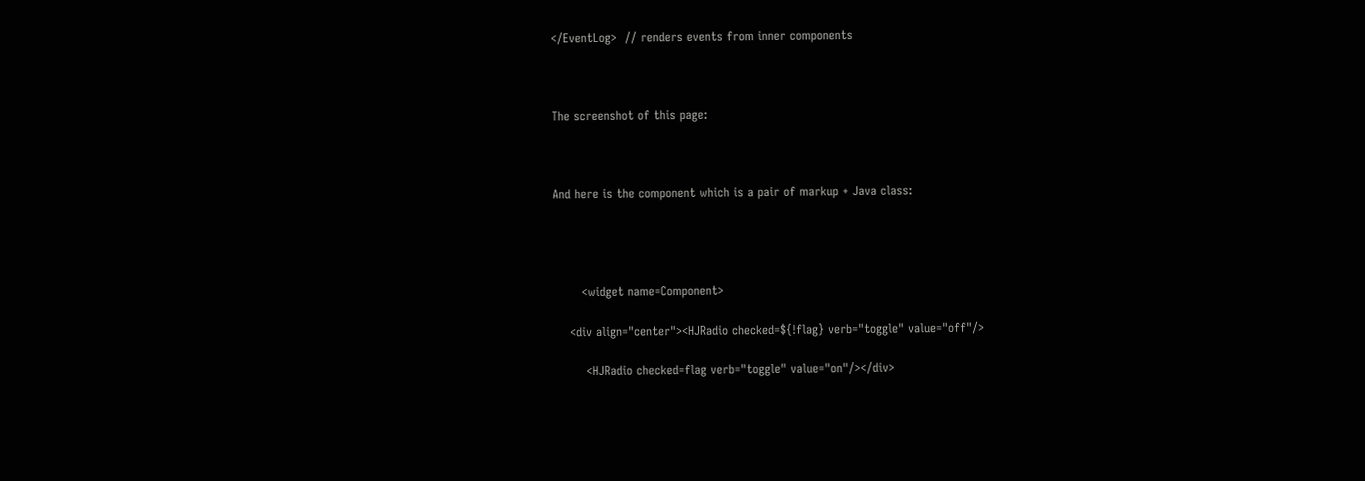</EventLog>  // renders events from inner components



The screenshot of this page:



And here is the component which is a pair of markup + Java class:




       <widget name=Component>

    <div align="center"><HJRadio checked=${!flag} verb="toggle" value="off"/>

        <HJRadio checked=flag verb="toggle" value="on"/></div>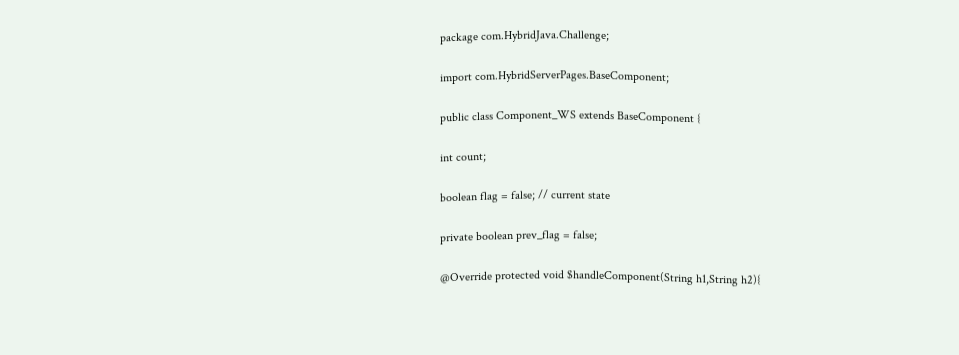package com.HybridJava.Challenge;

import com.HybridServerPages.BaseComponent;

public class Component_WS extends BaseComponent {

int count;

boolean flag = false; // current state

private boolean prev_flag = false;

@Override protected void $handleComponent(String h1,String h2){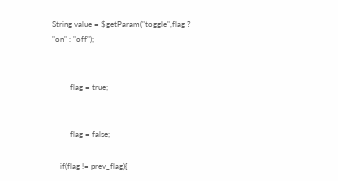String value = $getParam("toggle",flag ? "on" : "off");


         flag = true;


         flag = false;

    if(flag != prev_flag){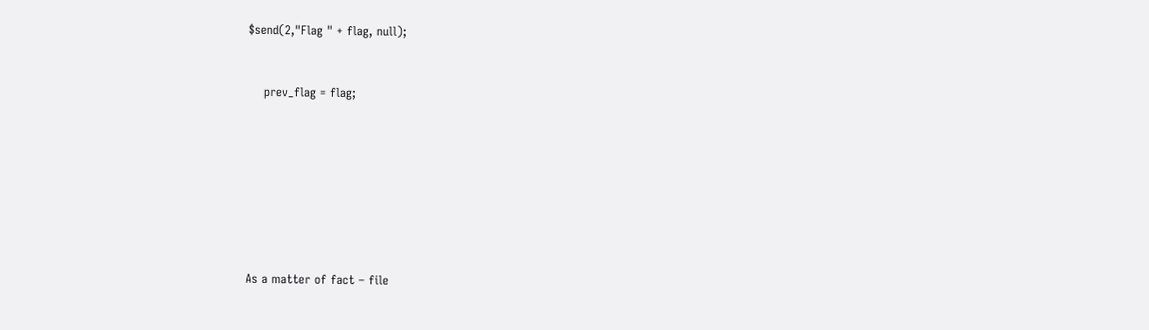$send(2,"Flag " + flag, null);


    prev_flag = flag;








As a matter of fact – file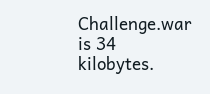Challenge.war is 34 kilobytes.